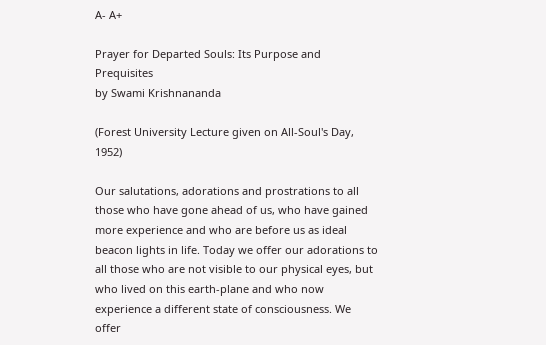A- A+

Prayer for Departed Souls: Its Purpose and Prequisites
by Swami Krishnananda

(Forest University Lecture given on All-Soul's Day, 1952)

Our salutations, adorations and prostrations to all those who have gone ahead of us, who have gained more experience and who are before us as ideal beacon lights in life. Today we offer our adorations to all those who are not visible to our physical eyes, but who lived on this earth-plane and who now experience a different state of consciousness. We offer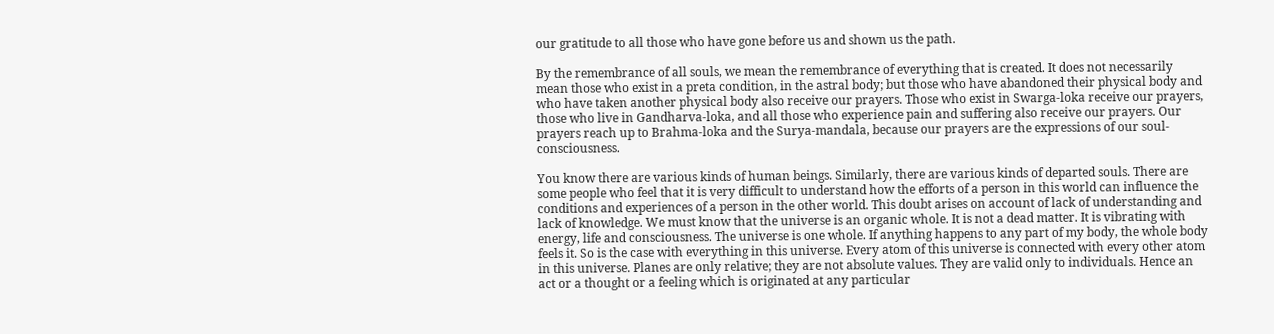our gratitude to all those who have gone before us and shown us the path.

By the remembrance of all souls, we mean the remembrance of everything that is created. It does not necessarily mean those who exist in a preta condition, in the astral body; but those who have abandoned their physical body and who have taken another physical body also receive our prayers. Those who exist in Swarga-loka receive our prayers, those who live in Gandharva-loka, and all those who experience pain and suffering also receive our prayers. Our prayers reach up to Brahma-loka and the Surya-mandala, because our prayers are the expressions of our soul-consciousness.

You know there are various kinds of human beings. Similarly, there are various kinds of departed souls. There are some people who feel that it is very difficult to understand how the efforts of a person in this world can influence the conditions and experiences of a person in the other world. This doubt arises on account of lack of understanding and lack of knowledge. We must know that the universe is an organic whole. It is not a dead matter. It is vibrating with energy, life and consciousness. The universe is one whole. If anything happens to any part of my body, the whole body feels it. So is the case with everything in this universe. Every atom of this universe is connected with every other atom in this universe. Planes are only relative; they are not absolute values. They are valid only to individuals. Hence an act or a thought or a feeling which is originated at any particular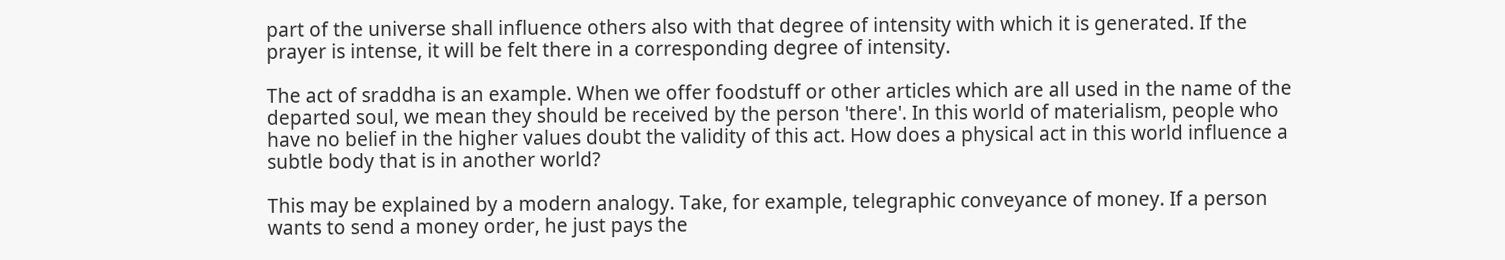part of the universe shall influence others also with that degree of intensity with which it is generated. If the prayer is intense, it will be felt there in a corresponding degree of intensity.

The act of sraddha is an example. When we offer foodstuff or other articles which are all used in the name of the departed soul, we mean they should be received by the person 'there'. In this world of materialism, people who have no belief in the higher values doubt the validity of this act. How does a physical act in this world influence a subtle body that is in another world?

This may be explained by a modern analogy. Take, for example, telegraphic conveyance of money. If a person wants to send a money order, he just pays the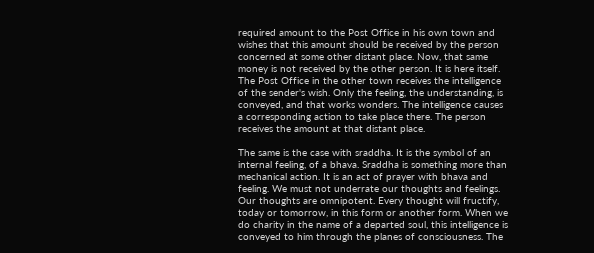required amount to the Post Office in his own town and wishes that this amount should be received by the person concerned at some other distant place. Now, that same money is not received by the other person. It is here itself. The Post Office in the other town receives the intelligence of the sender's wish. Only the feeling, the understanding, is conveyed, and that works wonders. The intelligence causes a corresponding action to take place there. The person receives the amount at that distant place.

The same is the case with sraddha. It is the symbol of an internal feeling, of a bhava. Sraddha is something more than mechanical action. It is an act of prayer with bhava and feeling. We must not underrate our thoughts and feelings. Our thoughts are omnipotent. Every thought will fructify, today or tomorrow, in this form or another form. When we do charity in the name of a departed soul, this intelligence is conveyed to him through the planes of consciousness. The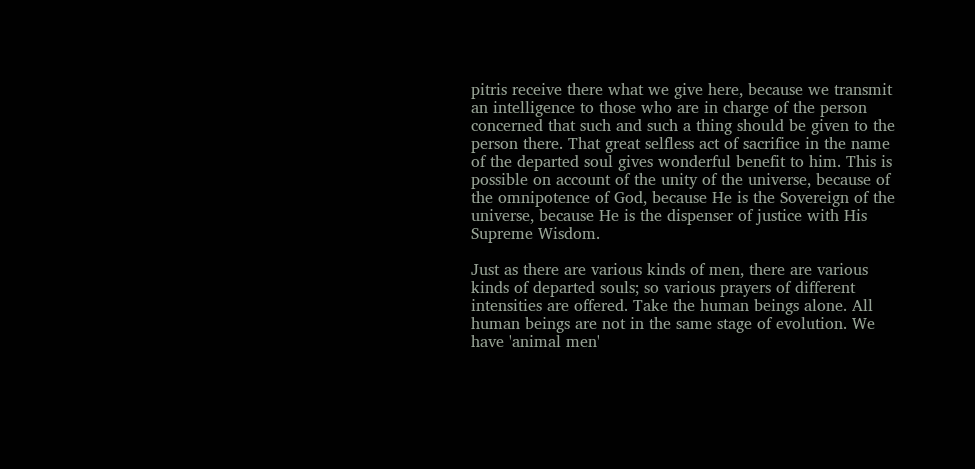pitris receive there what we give here, because we transmit an intelligence to those who are in charge of the person concerned that such and such a thing should be given to the person there. That great selfless act of sacrifice in the name of the departed soul gives wonderful benefit to him. This is possible on account of the unity of the universe, because of the omnipotence of God, because He is the Sovereign of the universe, because He is the dispenser of justice with His Supreme Wisdom.

Just as there are various kinds of men, there are various kinds of departed souls; so various prayers of different intensities are offered. Take the human beings alone. All human beings are not in the same stage of evolution. We have 'animal men'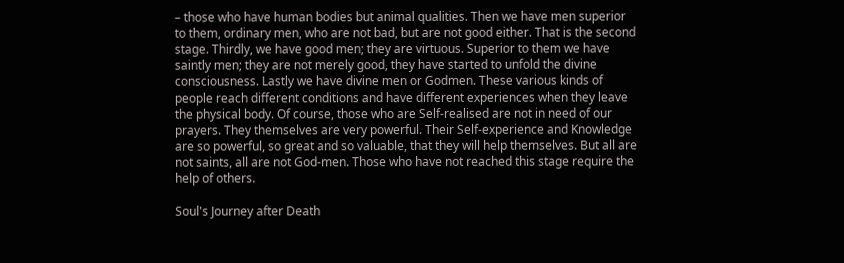– those who have human bodies but animal qualities. Then we have men superior to them, ordinary men, who are not bad, but are not good either. That is the second stage. Thirdly, we have good men; they are virtuous. Superior to them we have saintly men; they are not merely good, they have started to unfold the divine consciousness. Lastly we have divine men or Godmen. These various kinds of people reach different conditions and have different experiences when they leave the physical body. Of course, those who are Self-realised are not in need of our prayers. They themselves are very powerful. Their Self-experience and Knowledge are so powerful, so great and so valuable, that they will help themselves. But all are not saints, all are not God-men. Those who have not reached this stage require the help of others.

Soul's Journey after Death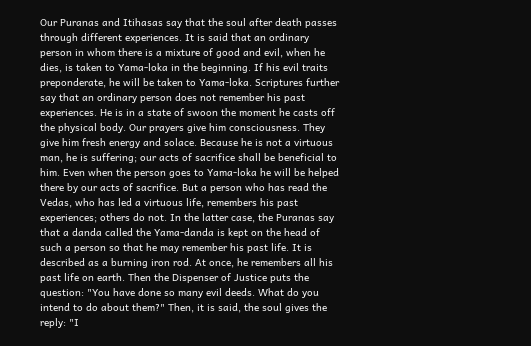Our Puranas and Itihasas say that the soul after death passes through different experiences. It is said that an ordinary person in whom there is a mixture of good and evil, when he dies, is taken to Yama-loka in the beginning. If his evil traits preponderate, he will be taken to Yama-loka. Scriptures further say that an ordinary person does not remember his past experiences. He is in a state of swoon the moment he casts off the physical body. Our prayers give him consciousness. They give him fresh energy and solace. Because he is not a virtuous man, he is suffering; our acts of sacrifice shall be beneficial to him. Even when the person goes to Yama-loka he will be helped there by our acts of sacrifice. But a person who has read the Vedas, who has led a virtuous life, remembers his past experiences; others do not. In the latter case, the Puranas say that a danda called the Yama-danda is kept on the head of such a person so that he may remember his past life. It is described as a burning iron rod. At once, he remembers all his past life on earth. Then the Dispenser of Justice puts the question: "You have done so many evil deeds. What do you intend to do about them?" Then, it is said, the soul gives the reply: "I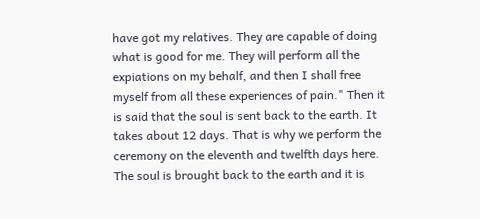have got my relatives. They are capable of doing what is good for me. They will perform all the expiations on my behalf, and then I shall free myself from all these experiences of pain." Then it is said that the soul is sent back to the earth. It takes about 12 days. That is why we perform the ceremony on the eleventh and twelfth days here. The soul is brought back to the earth and it is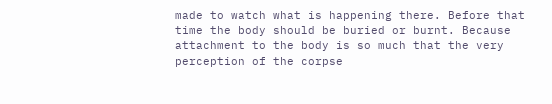made to watch what is happening there. Before that time the body should be buried or burnt. Because attachment to the body is so much that the very perception of the corpse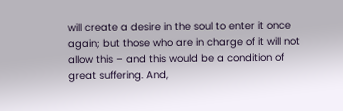will create a desire in the soul to enter it once again; but those who are in charge of it will not allow this – and this would be a condition of great suffering. And,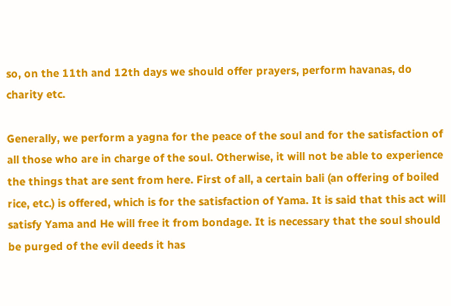so, on the 11th and 12th days we should offer prayers, perform havanas, do charity etc.

Generally, we perform a yagna for the peace of the soul and for the satisfaction of all those who are in charge of the soul. Otherwise, it will not be able to experience the things that are sent from here. First of all, a certain bali (an offering of boiled rice, etc.) is offered, which is for the satisfaction of Yama. It is said that this act will satisfy Yama and He will free it from bondage. It is necessary that the soul should be purged of the evil deeds it has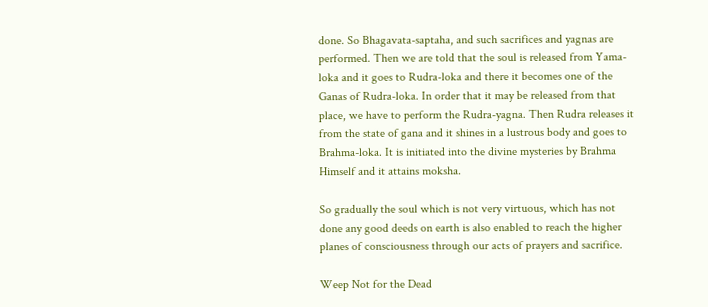done. So Bhagavata-saptaha, and such sacrifices and yagnas are performed. Then we are told that the soul is released from Yama-loka and it goes to Rudra-loka and there it becomes one of the Ganas of Rudra-loka. In order that it may be released from that place, we have to perform the Rudra-yagna. Then Rudra releases it from the state of gana and it shines in a lustrous body and goes to Brahma-loka. It is initiated into the divine mysteries by Brahma Himself and it attains moksha.

So gradually the soul which is not very virtuous, which has not done any good deeds on earth is also enabled to reach the higher planes of consciousness through our acts of prayers and sacrifice.

Weep Not for the Dead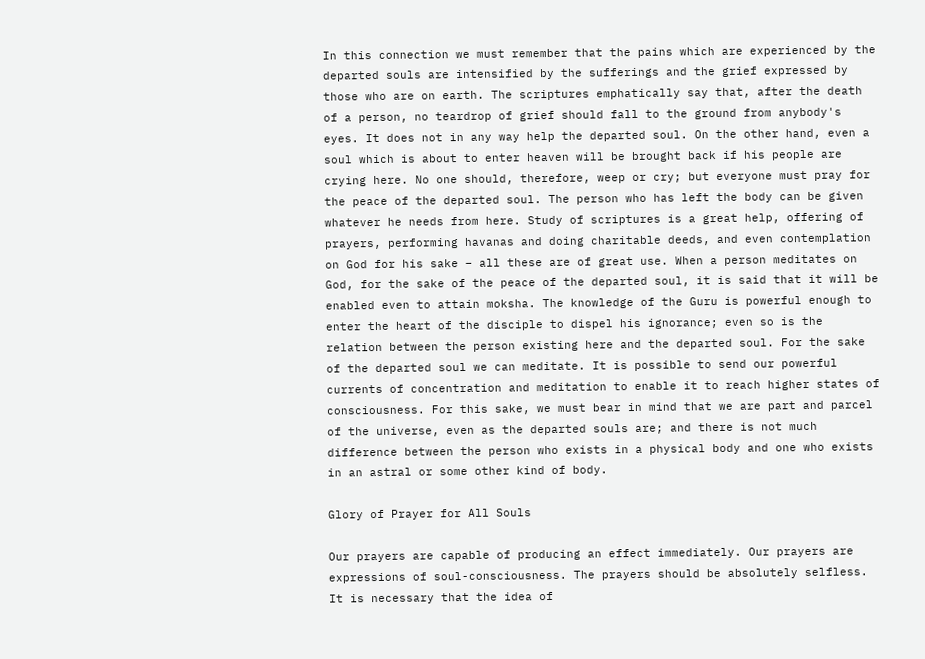In this connection we must remember that the pains which are experienced by the departed souls are intensified by the sufferings and the grief expressed by those who are on earth. The scriptures emphatically say that, after the death of a person, no teardrop of grief should fall to the ground from anybody's eyes. It does not in any way help the departed soul. On the other hand, even a soul which is about to enter heaven will be brought back if his people are crying here. No one should, therefore, weep or cry; but everyone must pray for the peace of the departed soul. The person who has left the body can be given whatever he needs from here. Study of scriptures is a great help, offering of prayers, performing havanas and doing charitable deeds, and even contemplation on God for his sake – all these are of great use. When a person meditates on God, for the sake of the peace of the departed soul, it is said that it will be enabled even to attain moksha. The knowledge of the Guru is powerful enough to enter the heart of the disciple to dispel his ignorance; even so is the relation between the person existing here and the departed soul. For the sake of the departed soul we can meditate. It is possible to send our powerful currents of concentration and meditation to enable it to reach higher states of consciousness. For this sake, we must bear in mind that we are part and parcel of the universe, even as the departed souls are; and there is not much difference between the person who exists in a physical body and one who exists in an astral or some other kind of body.

Glory of Prayer for All Souls

Our prayers are capable of producing an effect immediately. Our prayers are expressions of soul-consciousness. The prayers should be absolutely selfless. It is necessary that the idea of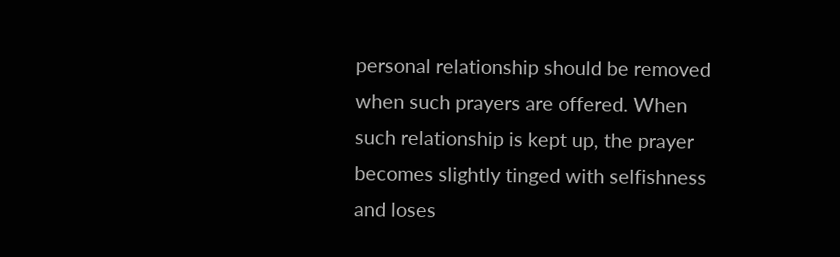personal relationship should be removed when such prayers are offered. When such relationship is kept up, the prayer becomes slightly tinged with selfishness and loses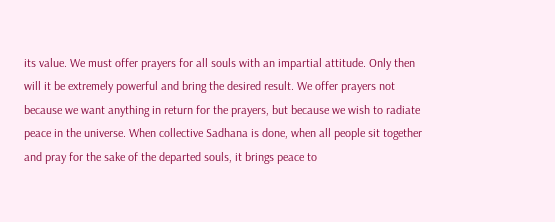its value. We must offer prayers for all souls with an impartial attitude. Only then will it be extremely powerful and bring the desired result. We offer prayers not because we want anything in return for the prayers, but because we wish to radiate peace in the universe. When collective Sadhana is done, when all people sit together and pray for the sake of the departed souls, it brings peace to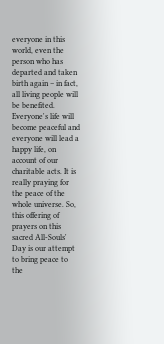everyone in this world, even the person who has departed and taken birth again – in fact, all living people will be benefited. Everyone's life will become peaceful and everyone will lead a happy life, on account of our charitable acts. It is really praying for the peace of the whole universe. So, this offering of prayers on this sacred All-Souls' Day is our attempt to bring peace to the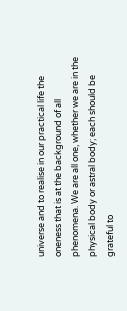universe and to realise in our practical life the oneness that is at the background of all phenomena. We are all one, whether we are in the physical body or astral body; each should be grateful to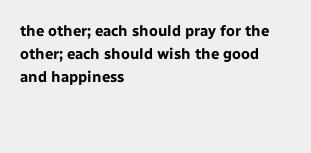the other; each should pray for the other; each should wish the good and happiness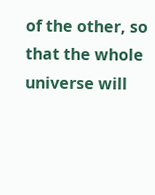of the other, so that the whole universe will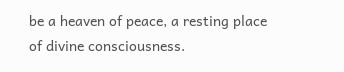be a heaven of peace, a resting place of divine consciousness.